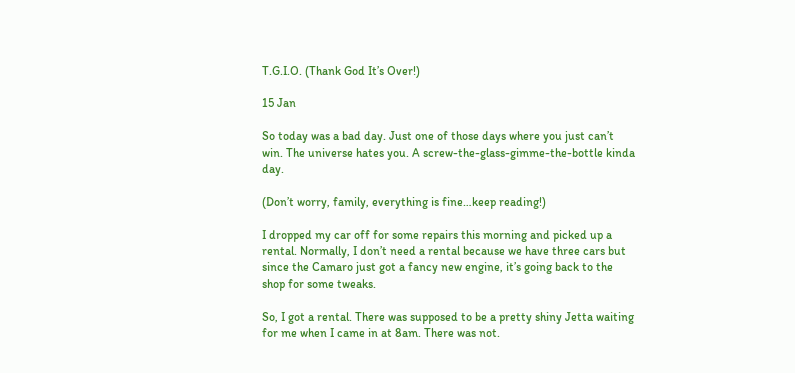T.G.I.O. (Thank God It’s Over!)

15 Jan

So today was a bad day. Just one of those days where you just can’t win. The universe hates you. A screw-the-glass-gimme-the-bottle kinda day.

(Don’t worry, family, everything is fine…keep reading!)

I dropped my car off for some repairs this morning and picked up a rental. Normally, I don’t need a rental because we have three cars but since the Camaro just got a fancy new engine, it’s going back to the shop for some tweaks.

So, I got a rental. There was supposed to be a pretty shiny Jetta waiting for me when I came in at 8am. There was not.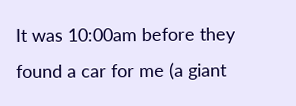It was 10:00am before they found a car for me (a giant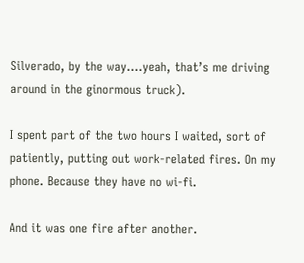Silverado, by the way….yeah, that’s me driving around in the ginormous truck).

I spent part of the two hours I waited, sort of patiently, putting out work-related fires. On my phone. Because they have no wi-fi.

And it was one fire after another.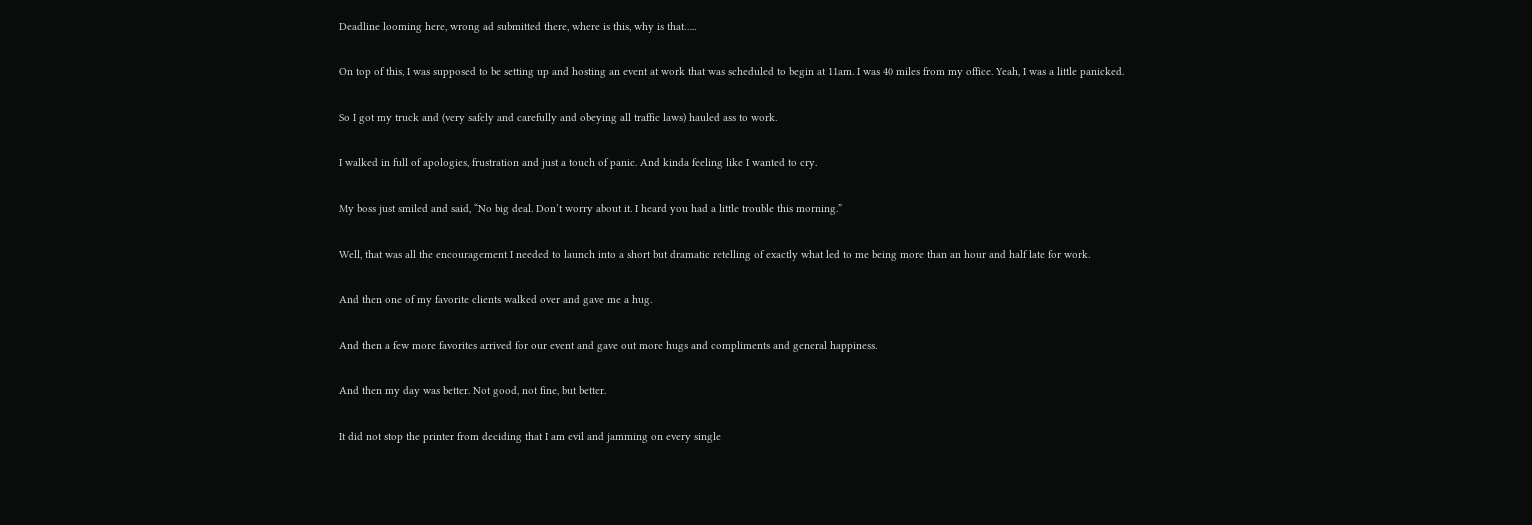Deadline looming here, wrong ad submitted there, where is this, why is that…..

On top of this, I was supposed to be setting up and hosting an event at work that was scheduled to begin at 11am. I was 40 miles from my office. Yeah, I was a little panicked.

So I got my truck and (very safely and carefully and obeying all traffic laws) hauled ass to work.

I walked in full of apologies, frustration and just a touch of panic. And kinda feeling like I wanted to cry.

My boss just smiled and said, “No big deal. Don’t worry about it. I heard you had a little trouble this morning.”

Well, that was all the encouragement I needed to launch into a short but dramatic retelling of exactly what led to me being more than an hour and half late for work.

And then one of my favorite clients walked over and gave me a hug.

And then a few more favorites arrived for our event and gave out more hugs and compliments and general happiness.

And then my day was better. Not good, not fine, but better.

It did not stop the printer from deciding that I am evil and jamming on every single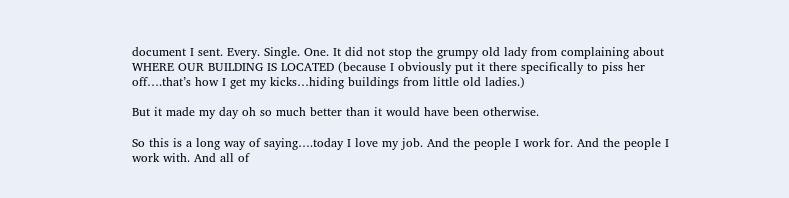document I sent. Every. Single. One. It did not stop the grumpy old lady from complaining about WHERE OUR BUILDING IS LOCATED (because I obviously put it there specifically to piss her off….that’s how I get my kicks…hiding buildings from little old ladies.)

But it made my day oh so much better than it would have been otherwise.

So this is a long way of saying….today I love my job. And the people I work for. And the people I work with. And all of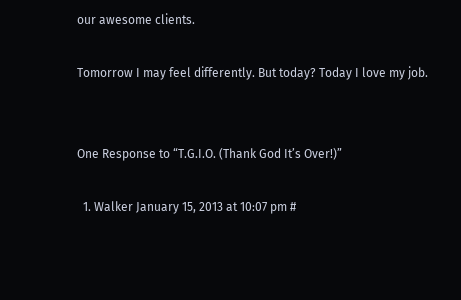our awesome clients.

Tomorrow I may feel differently. But today? Today I love my job.


One Response to “T.G.I.O. (Thank God It’s Over!)”

  1. Walker January 15, 2013 at 10:07 pm #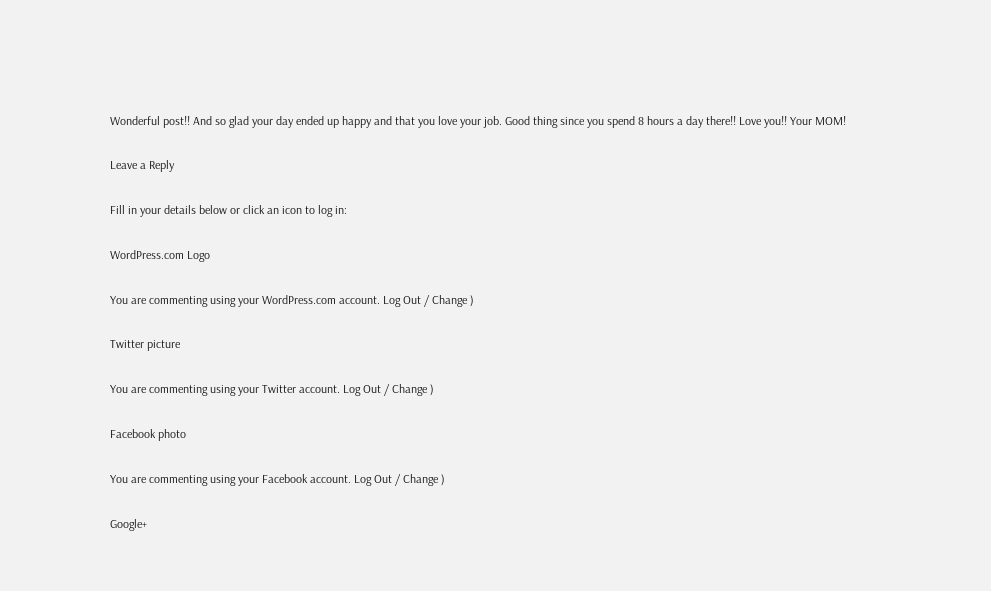Wonderful post!! And so glad your day ended up happy and that you love your job. Good thing since you spend 8 hours a day there!! Love you!! Your MOM!

Leave a Reply

Fill in your details below or click an icon to log in:

WordPress.com Logo

You are commenting using your WordPress.com account. Log Out / Change )

Twitter picture

You are commenting using your Twitter account. Log Out / Change )

Facebook photo

You are commenting using your Facebook account. Log Out / Change )

Google+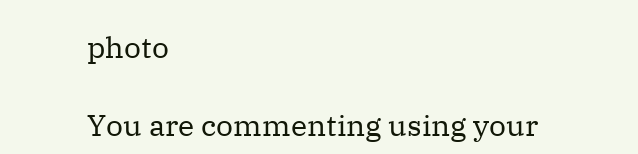photo

You are commenting using your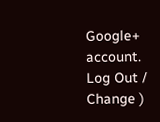Google+ account. Log Out / Change )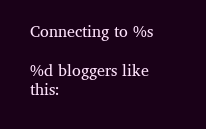Connecting to %s

%d bloggers like this: